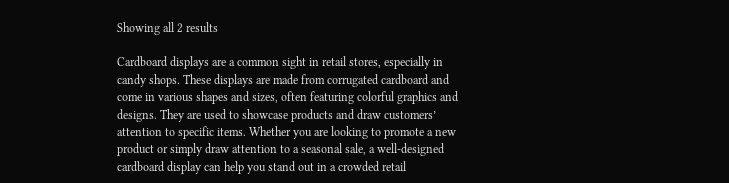Showing all 2 results

Cardboard displays are a common sight in retail stores, especially in candy shops. These displays are made from corrugated cardboard and come in various shapes and sizes, often featuring colorful graphics and designs. They are used to showcase products and draw customers’ attention to specific items. Whether you are looking to promote a new product or simply draw attention to a seasonal sale, a well-designed cardboard display can help you stand out in a crowded retail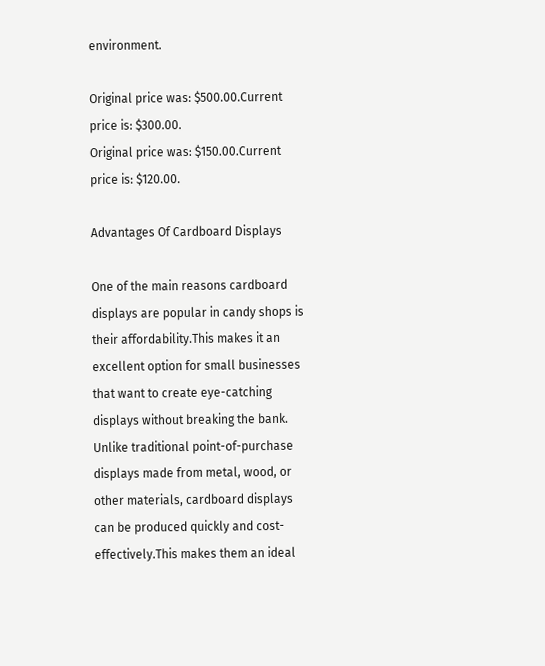environment.

Original price was: $500.00.Current price is: $300.00.
Original price was: $150.00.Current price is: $120.00.

Advantages Of Cardboard Displays

One of the main reasons cardboard displays are popular in candy shops is their affordability.This makes it an excellent option for small businesses that want to create eye-catching displays without breaking the bank. Unlike traditional point-of-purchase displays made from metal, wood, or other materials, cardboard displays can be produced quickly and cost-effectively.This makes them an ideal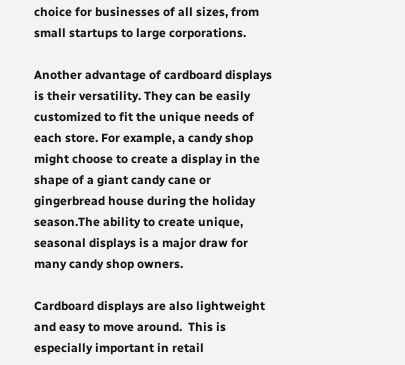choice for businesses of all sizes, from small startups to large corporations.

Another advantage of cardboard displays is their versatility. They can be easily customized to fit the unique needs of each store. For example, a candy shop might choose to create a display in the shape of a giant candy cane or gingerbread house during the holiday season.The ability to create unique, seasonal displays is a major draw for many candy shop owners.

Cardboard displays are also lightweight and easy to move around.  This is especially important in retail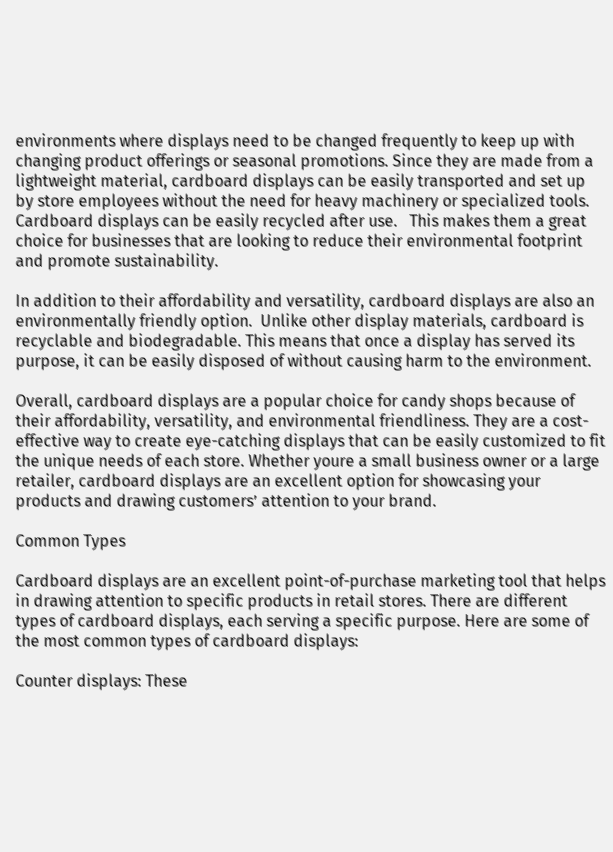environments where displays need to be changed frequently to keep up with changing product offerings or seasonal promotions. Since they are made from a lightweight material, cardboard displays can be easily transported and set up by store employees without the need for heavy machinery or specialized tools. Cardboard displays can be easily recycled after use.   This makes them a great choice for businesses that are looking to reduce their environmental footprint and promote sustainability.

In addition to their affordability and versatility, cardboard displays are also an environmentally friendly option.  Unlike other display materials, cardboard is recyclable and biodegradable. This means that once a display has served its purpose, it can be easily disposed of without causing harm to the environment.

Overall, cardboard displays are a popular choice for candy shops because of their affordability, versatility, and environmental friendliness. They are a cost-effective way to create eye-catching displays that can be easily customized to fit the unique needs of each store. Whether youre a small business owner or a large retailer, cardboard displays are an excellent option for showcasing your products and drawing customers’ attention to your brand.

Common Types

Cardboard displays are an excellent point-of-purchase marketing tool that helps in drawing attention to specific products in retail stores. There are different types of cardboard displays, each serving a specific purpose. Here are some of the most common types of cardboard displays:

Counter displays: These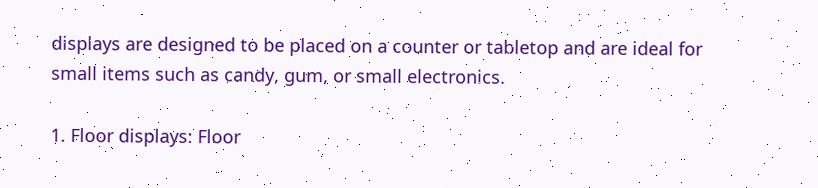displays are designed to be placed on a counter or tabletop and are ideal for small items such as candy, gum, or small electronics.

1. Floor displays: Floor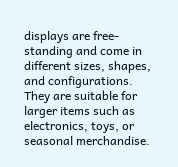displays are free-standing and come in different sizes, shapes, and configurations. They are suitable for larger items such as electronics, toys, or seasonal merchandise.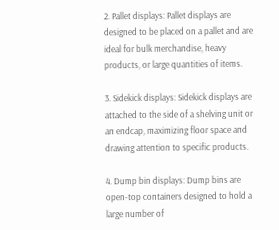2. Pallet displays: Pallet displays are designed to be placed on a pallet and are ideal for bulk merchandise, heavy products, or large quantities of items.

3. Sidekick displays: Sidekick displays are attached to the side of a shelving unit or an endcap, maximizing floor space and drawing attention to specific products.

4. Dump bin displays: Dump bins are open-top containers designed to hold a large number of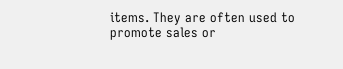items. They are often used to promote sales or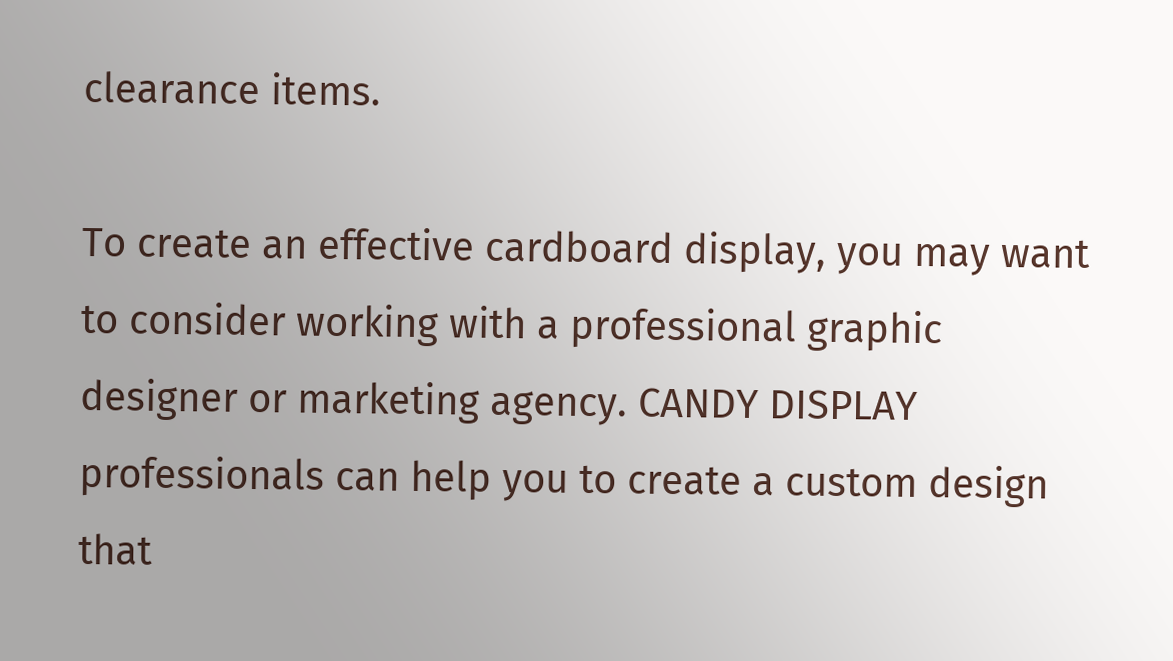clearance items.

To create an effective cardboard display, you may want to consider working with a professional graphic designer or marketing agency. CANDY DISPLAY professionals can help you to create a custom design that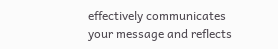effectively communicates your message and reflects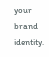your brand identity.